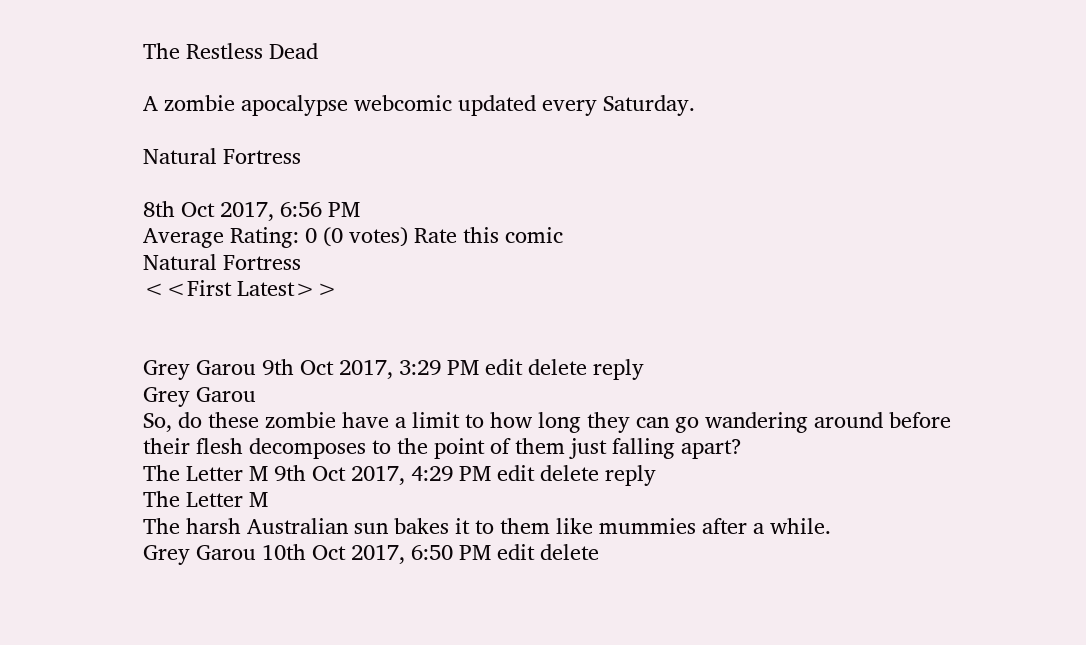The Restless Dead

A zombie apocalypse webcomic updated every Saturday.

Natural Fortress

8th Oct 2017, 6:56 PM
Average Rating: 0 (0 votes) Rate this comic
Natural Fortress
<<First Latest>>


Grey Garou 9th Oct 2017, 3:29 PM edit delete reply
Grey Garou
So, do these zombie have a limit to how long they can go wandering around before their flesh decomposes to the point of them just falling apart?
The Letter M 9th Oct 2017, 4:29 PM edit delete reply
The Letter M
The harsh Australian sun bakes it to them like mummies after a while.
Grey Garou 10th Oct 2017, 6:50 PM edit delete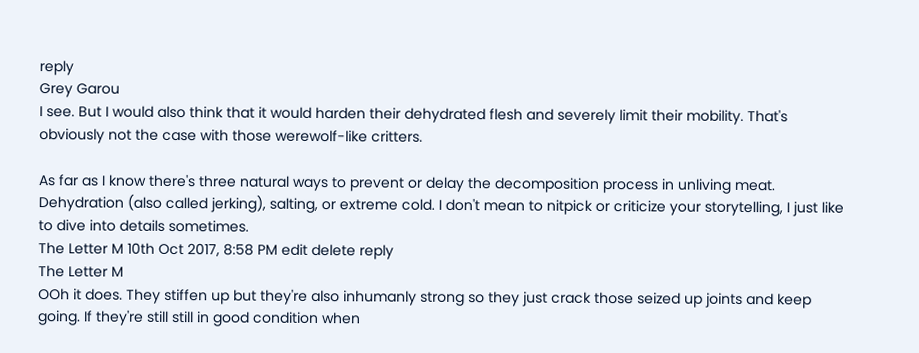reply
Grey Garou
I see. But I would also think that it would harden their dehydrated flesh and severely limit their mobility. That's obviously not the case with those werewolf-like critters.

As far as I know there's three natural ways to prevent or delay the decomposition process in unliving meat. Dehydration (also called jerking), salting, or extreme cold. I don't mean to nitpick or criticize your storytelling, I just like to dive into details sometimes.
The Letter M 10th Oct 2017, 8:58 PM edit delete reply
The Letter M
OOh it does. They stiffen up but they're also inhumanly strong so they just crack those seized up joints and keep going. If they're still still in good condition when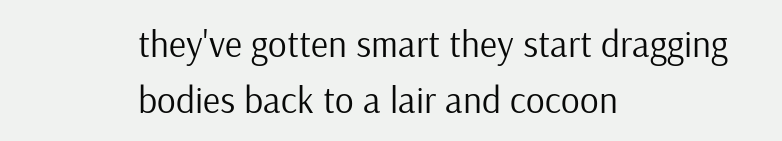they've gotten smart they start dragging bodies back to a lair and cocoon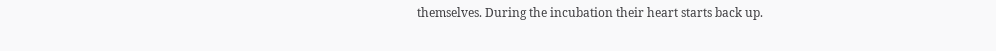themselves. During the incubation their heart starts back up.